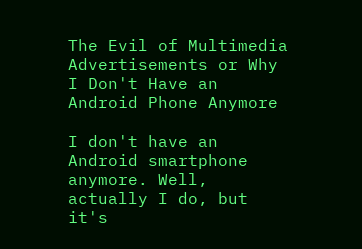The Evil of Multimedia Advertisements or Why I Don't Have an Android Phone Anymore

I don't have an Android smartphone anymore. Well, actually I do, but it's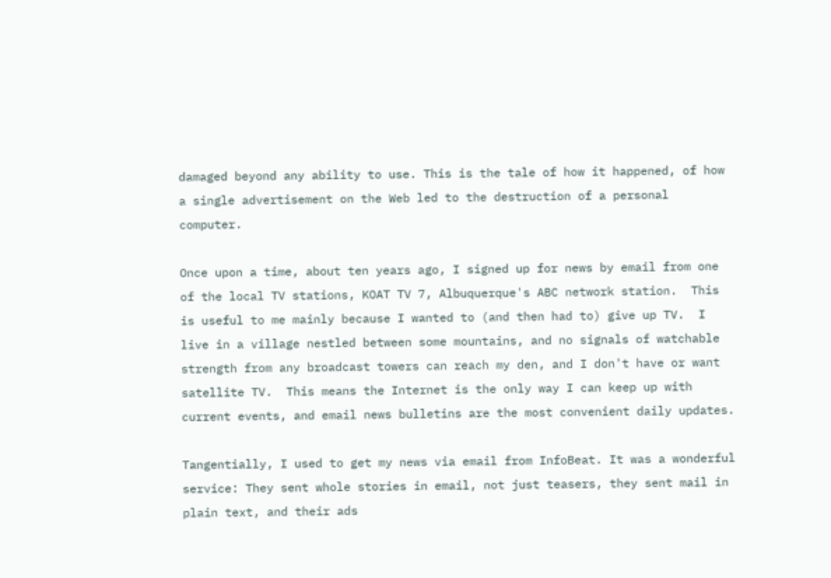damaged beyond any ability to use. This is the tale of how it happened, of how a single advertisement on the Web led to the destruction of a personal computer.

Once upon a time, about ten years ago, I signed up for news by email from one of the local TV stations, KOAT TV 7, Albuquerque's ABC network station.  This is useful to me mainly because I wanted to (and then had to) give up TV.  I live in a village nestled between some mountains, and no signals of watchable strength from any broadcast towers can reach my den, and I don't have or want satellite TV.  This means the Internet is the only way I can keep up with current events, and email news bulletins are the most convenient daily updates.

Tangentially, I used to get my news via email from InfoBeat. It was a wonderful service: They sent whole stories in email, not just teasers, they sent mail in plain text, and their ads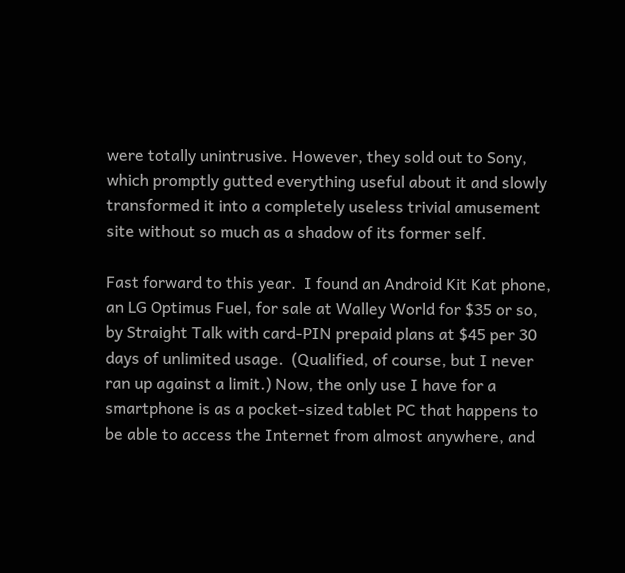were totally unintrusive. However, they sold out to Sony, which promptly gutted everything useful about it and slowly transformed it into a completely useless trivial amusement site without so much as a shadow of its former self.

Fast forward to this year.  I found an Android Kit Kat phone, an LG Optimus Fuel, for sale at Walley World for $35 or so, by Straight Talk with card-PIN prepaid plans at $45 per 30 days of unlimited usage.  (Qualified, of course, but I never ran up against a limit.) Now, the only use I have for a smartphone is as a pocket-sized tablet PC that happens to be able to access the Internet from almost anywhere, and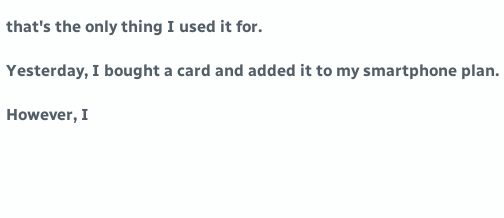that's the only thing I used it for.

Yesterday, I bought a card and added it to my smartphone plan.

However, I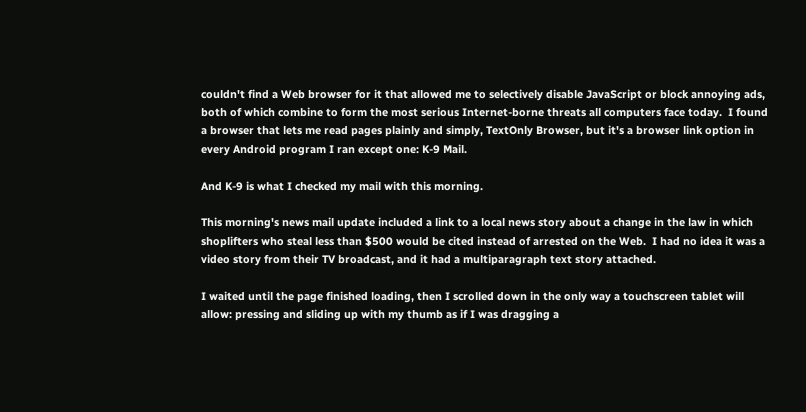couldn't find a Web browser for it that allowed me to selectively disable JavaScript or block annoying ads, both of which combine to form the most serious Internet-borne threats all computers face today.  I found a browser that lets me read pages plainly and simply, TextOnly Browser, but it's a browser link option in every Android program I ran except one: K-9 Mail.

And K-9 is what I checked my mail with this morning.

This morning's news mail update included a link to a local news story about a change in the law in which shoplifters who steal less than $500 would be cited instead of arrested on the Web.  I had no idea it was a video story from their TV broadcast, and it had a multiparagraph text story attached.

I waited until the page finished loading, then I scrolled down in the only way a touchscreen tablet will allow: pressing and sliding up with my thumb as if I was dragging a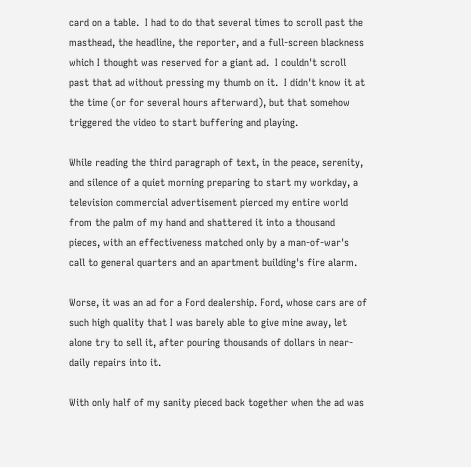card on a table.  I had to do that several times to scroll past the masthead, the headline, the reporter, and a full-screen blackness which I thought was reserved for a giant ad.  I couldn't scroll past that ad without pressing my thumb on it.  I didn't know it at the time (or for several hours afterward), but that somehow triggered the video to start buffering and playing.

While reading the third paragraph of text, in the peace, serenity, and silence of a quiet morning preparing to start my workday, a television commercial advertisement pierced my entire world from the palm of my hand and shattered it into a thousand pieces, with an effectiveness matched only by a man-of-war's call to general quarters and an apartment building's fire alarm.

Worse, it was an ad for a Ford dealership. Ford, whose cars are of such high quality that I was barely able to give mine away, let alone try to sell it, after pouring thousands of dollars in near-daily repairs into it.

With only half of my sanity pieced back together when the ad was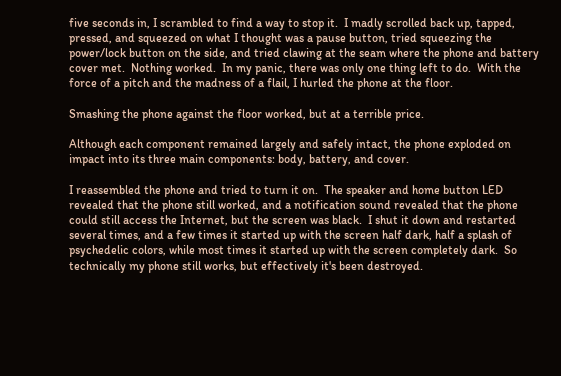five seconds in, I scrambled to find a way to stop it.  I madly scrolled back up, tapped, pressed, and squeezed on what I thought was a pause button, tried squeezing the power/lock button on the side, and tried clawing at the seam where the phone and battery cover met.  Nothing worked.  In my panic, there was only one thing left to do.  With the force of a pitch and the madness of a flail, I hurled the phone at the floor.

Smashing the phone against the floor worked, but at a terrible price.

Although each component remained largely and safely intact, the phone exploded on impact into its three main components: body, battery, and cover.

I reassembled the phone and tried to turn it on.  The speaker and home button LED revealed that the phone still worked, and a notification sound revealed that the phone could still access the Internet, but the screen was black.  I shut it down and restarted several times, and a few times it started up with the screen half dark, half a splash of psychedelic colors, while most times it started up with the screen completely dark.  So technically my phone still works, but effectively it's been destroyed.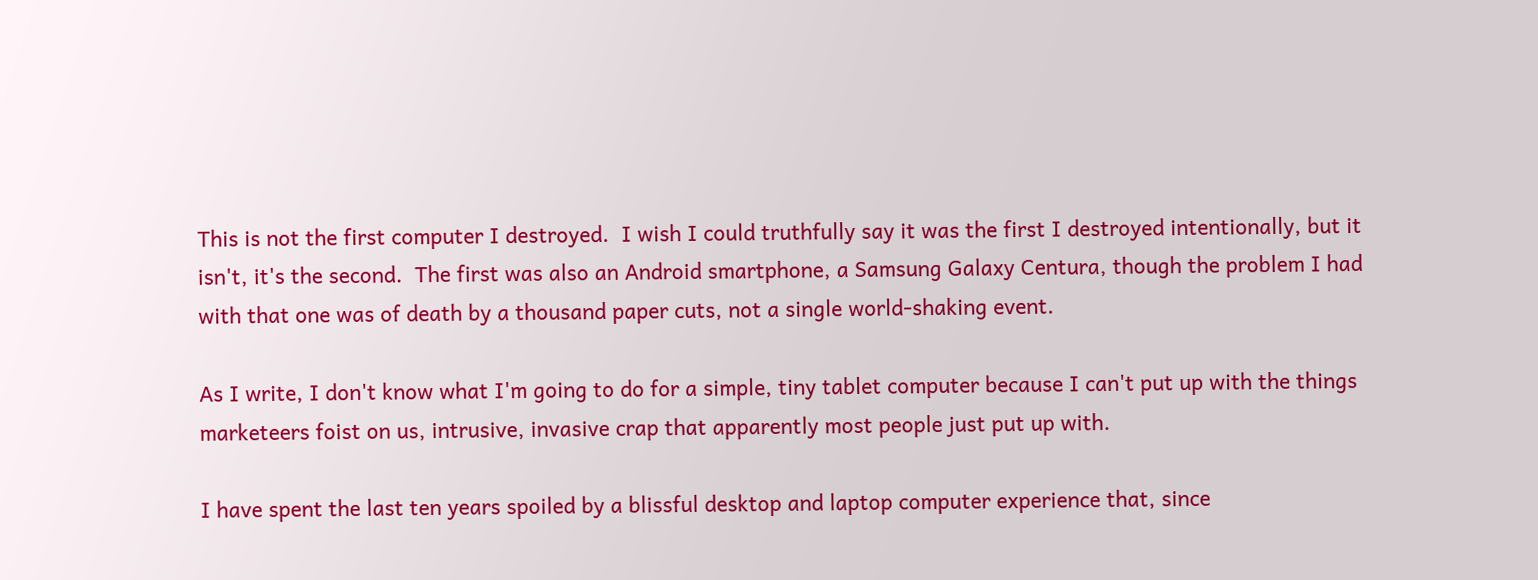This is not the first computer I destroyed.  I wish I could truthfully say it was the first I destroyed intentionally, but it isn't, it's the second.  The first was also an Android smartphone, a Samsung Galaxy Centura, though the problem I had with that one was of death by a thousand paper cuts, not a single world-shaking event.

As I write, I don't know what I'm going to do for a simple, tiny tablet computer because I can't put up with the things marketeers foist on us, intrusive, invasive crap that apparently most people just put up with.

I have spent the last ten years spoiled by a blissful desktop and laptop computer experience that, since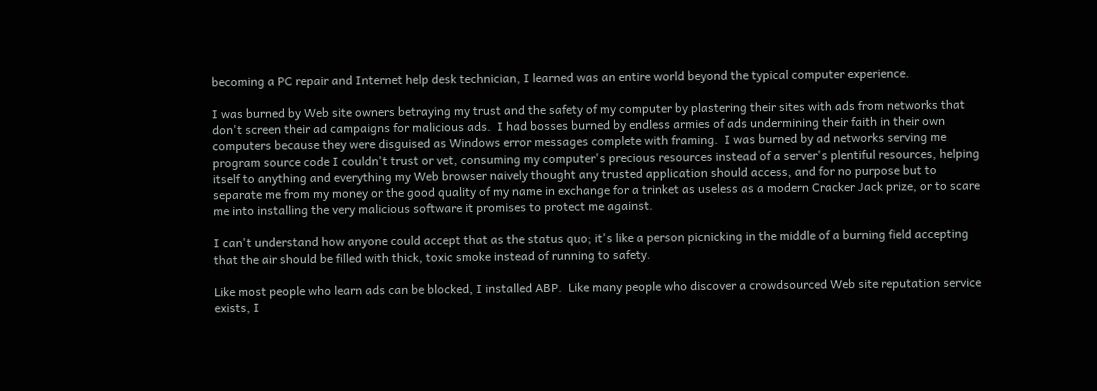becoming a PC repair and Internet help desk technician, I learned was an entire world beyond the typical computer experience.

I was burned by Web site owners betraying my trust and the safety of my computer by plastering their sites with ads from networks that don't screen their ad campaigns for malicious ads.  I had bosses burned by endless armies of ads undermining their faith in their own computers because they were disguised as Windows error messages complete with framing.  I was burned by ad networks serving me program source code I couldn't trust or vet, consuming my computer's precious resources instead of a server's plentiful resources, helping itself to anything and everything my Web browser naively thought any trusted application should access, and for no purpose but to separate me from my money or the good quality of my name in exchange for a trinket as useless as a modern Cracker Jack prize, or to scare me into installing the very malicious software it promises to protect me against.

I can't understand how anyone could accept that as the status quo; it's like a person picnicking in the middle of a burning field accepting that the air should be filled with thick, toxic smoke instead of running to safety.

Like most people who learn ads can be blocked, I installed ABP.  Like many people who discover a crowdsourced Web site reputation service exists, I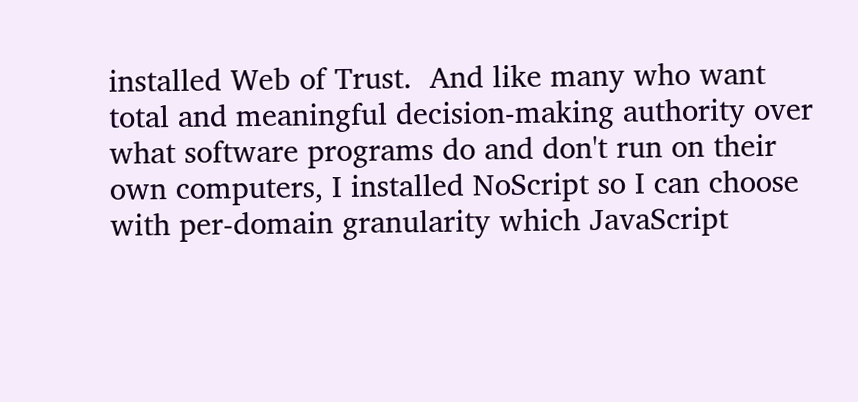installed Web of Trust.  And like many who want total and meaningful decision-making authority over what software programs do and don't run on their own computers, I installed NoScript so I can choose with per-domain granularity which JavaScript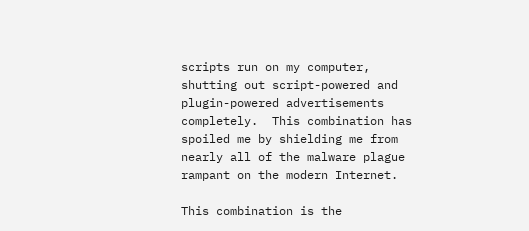scripts run on my computer, shutting out script-powered and plugin-powered advertisements completely.  This combination has spoiled me by shielding me from nearly all of the malware plague rampant on the modern Internet.

This combination is the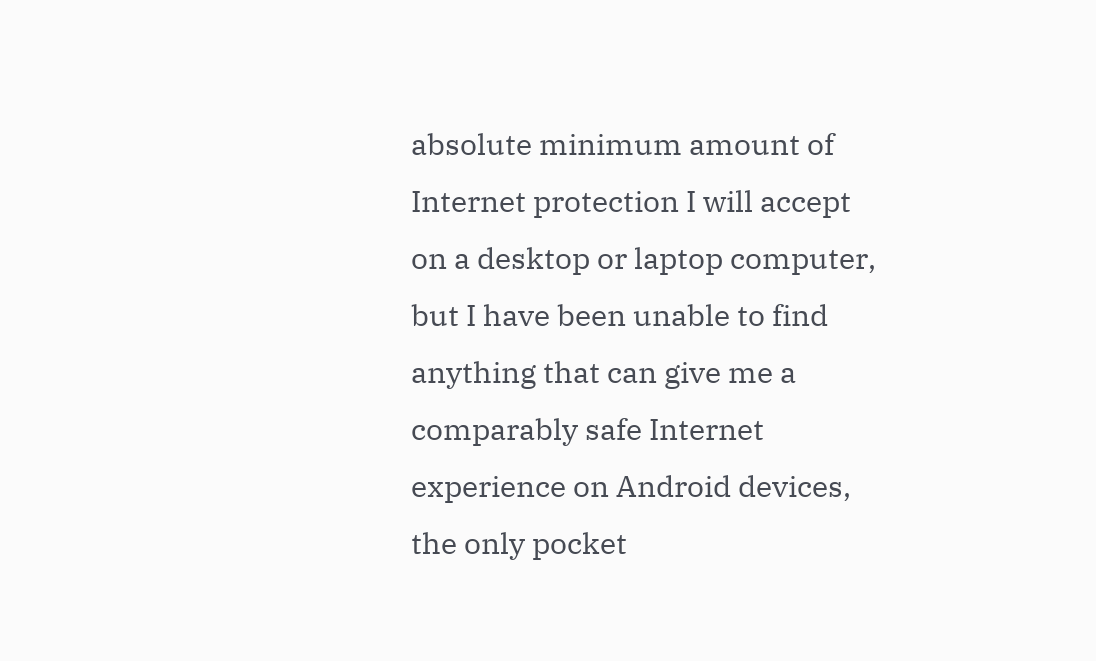absolute minimum amount of Internet protection I will accept on a desktop or laptop computer, but I have been unable to find anything that can give me a comparably safe Internet experience on Android devices, the only pocket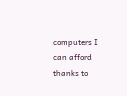computers I can afford thanks to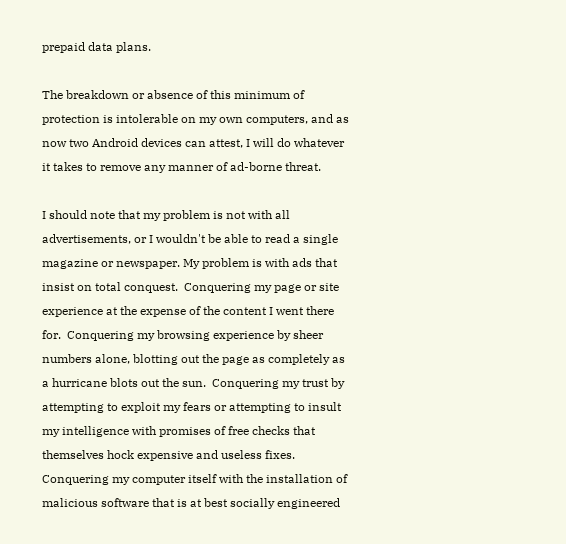prepaid data plans.

The breakdown or absence of this minimum of protection is intolerable on my own computers, and as now two Android devices can attest, I will do whatever it takes to remove any manner of ad-borne threat.

I should note that my problem is not with all advertisements, or I wouldn't be able to read a single magazine or newspaper. My problem is with ads that insist on total conquest.  Conquering my page or site experience at the expense of the content I went there for.  Conquering my browsing experience by sheer numbers alone, blotting out the page as completely as a hurricane blots out the sun.  Conquering my trust by attempting to exploit my fears or attempting to insult my intelligence with promises of free checks that themselves hock expensive and useless fixes.  Conquering my computer itself with the installation of malicious software that is at best socially engineered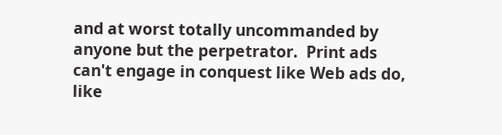and at worst totally uncommanded by anyone but the perpetrator.  Print ads can't engage in conquest like Web ads do, like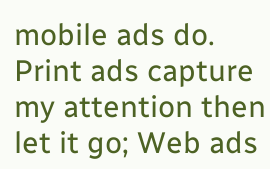mobile ads do.  Print ads capture my attention then let it go; Web ads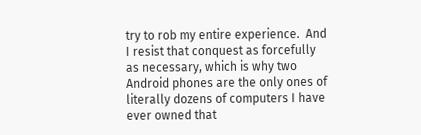try to rob my entire experience.  And I resist that conquest as forcefully as necessary, which is why two Android phones are the only ones of literally dozens of computers I have ever owned that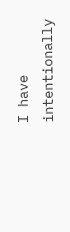I have intentionally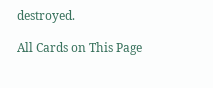destroyed.

All Cards on This Page